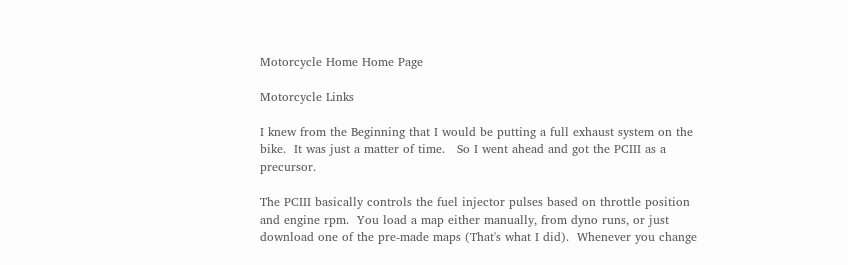Motorcycle Home Home Page

Motorcycle Links

I knew from the Beginning that I would be putting a full exhaust system on the bike.  It was just a matter of time.   So I went ahead and got the PCIII as a precursor.

The PCIII basically controls the fuel injector pulses based on throttle position and engine rpm.  You load a map either manually, from dyno runs, or just download one of the pre-made maps (That's what I did).  Whenever you change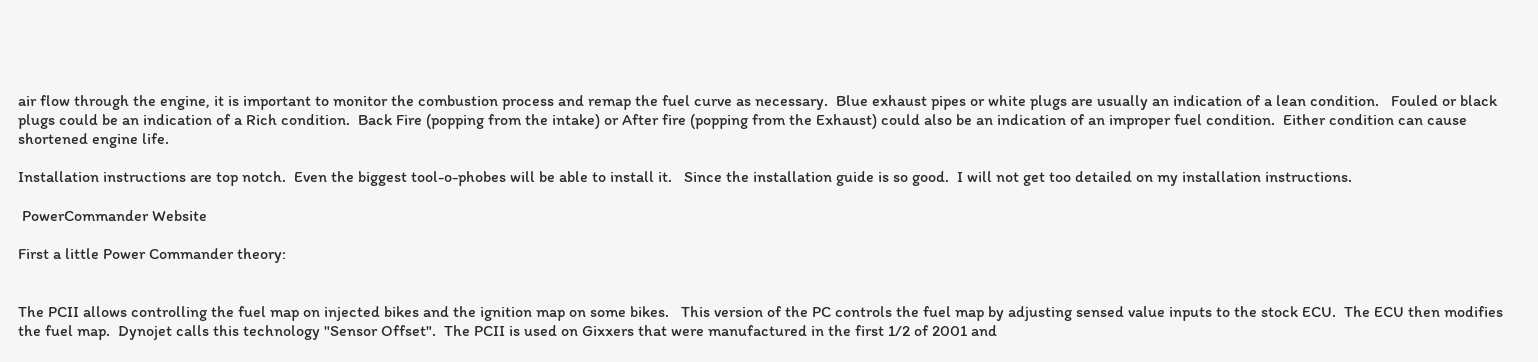air flow through the engine, it is important to monitor the combustion process and remap the fuel curve as necessary.  Blue exhaust pipes or white plugs are usually an indication of a lean condition.   Fouled or black plugs could be an indication of a Rich condition.  Back Fire (popping from the intake) or After fire (popping from the Exhaust) could also be an indication of an improper fuel condition.  Either condition can cause shortened engine life.

Installation instructions are top notch.  Even the biggest tool-o-phobes will be able to install it.   Since the installation guide is so good.  I will not get too detailed on my installation instructions.

 PowerCommander Website

First a little Power Commander theory:


The PCII allows controlling the fuel map on injected bikes and the ignition map on some bikes.   This version of the PC controls the fuel map by adjusting sensed value inputs to the stock ECU.  The ECU then modifies the fuel map.  Dynojet calls this technology "Sensor Offset".  The PCII is used on Gixxers that were manufactured in the first 1/2 of 2001 and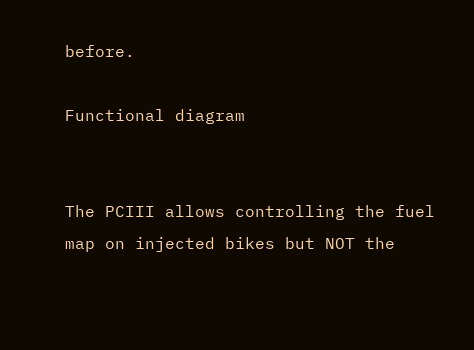before.

Functional diagram


The PCIII allows controlling the fuel map on injected bikes but NOT the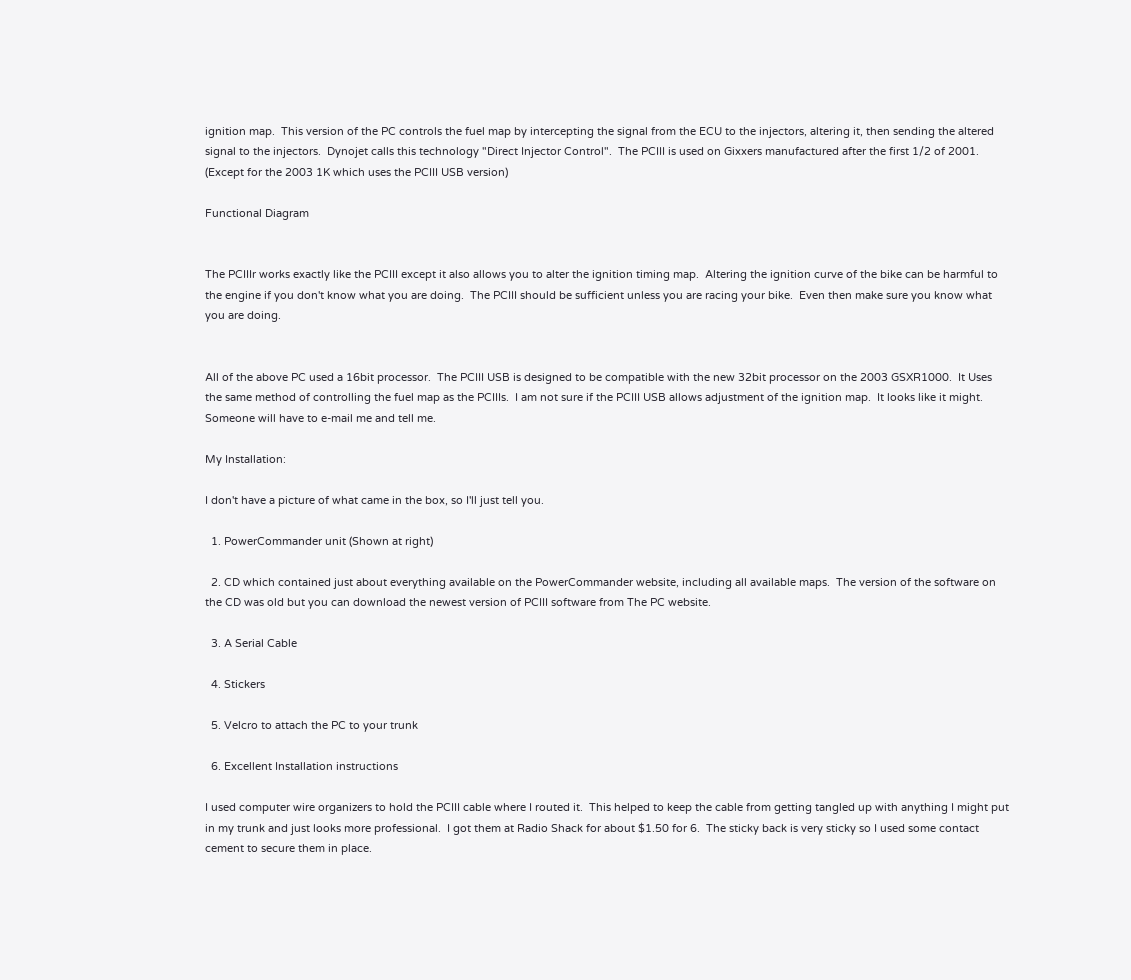ignition map.  This version of the PC controls the fuel map by intercepting the signal from the ECU to the injectors, altering it, then sending the altered signal to the injectors.  Dynojet calls this technology "Direct Injector Control".  The PCIII is used on Gixxers manufactured after the first 1/2 of 2001. (Except for the 2003 1K which uses the PCIII USB version)

Functional Diagram


The PCIIIr works exactly like the PCIII except it also allows you to alter the ignition timing map.  Altering the ignition curve of the bike can be harmful to the engine if you don't know what you are doing.  The PCIII should be sufficient unless you are racing your bike.  Even then make sure you know what you are doing.


All of the above PC used a 16bit processor.  The PCIII USB is designed to be compatible with the new 32bit processor on the 2003 GSXR1000.  It Uses the same method of controlling the fuel map as the PCIIIs.  I am not sure if the PCIII USB allows adjustment of the ignition map.  It looks like it might.  Someone will have to e-mail me and tell me.

My Installation:

I don't have a picture of what came in the box, so I'll just tell you.

  1. PowerCommander unit (Shown at right)

  2. CD which contained just about everything available on the PowerCommander website, including all available maps.  The version of the software on the CD was old but you can download the newest version of PCIII software from The PC website.

  3. A Serial Cable

  4. Stickers

  5. Velcro to attach the PC to your trunk

  6. Excellent Installation instructions

I used computer wire organizers to hold the PCIII cable where I routed it.  This helped to keep the cable from getting tangled up with anything I might put in my trunk and just looks more professional.  I got them at Radio Shack for about $1.50 for 6.  The sticky back is very sticky so I used some contact cement to secure them in place.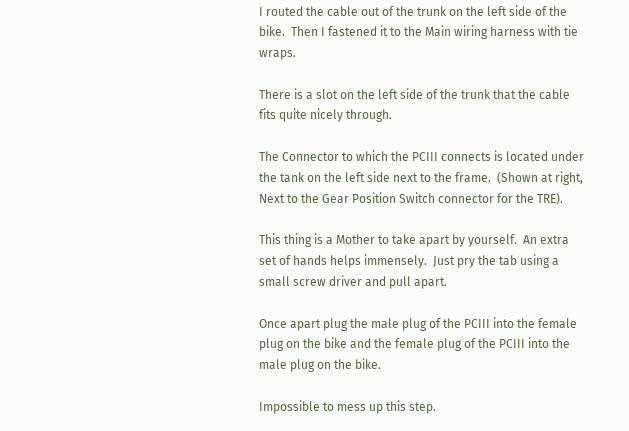I routed the cable out of the trunk on the left side of the bike.  Then I fastened it to the Main wiring harness with tie wraps.

There is a slot on the left side of the trunk that the cable fits quite nicely through.

The Connector to which the PCIII connects is located under the tank on the left side next to the frame.  (Shown at right,  Next to the Gear Position Switch connector for the TRE).

This thing is a Mother to take apart by yourself.  An extra set of hands helps immensely.  Just pry the tab using a small screw driver and pull apart.

Once apart plug the male plug of the PCIII into the female plug on the bike and the female plug of the PCIII into the male plug on the bike.

Impossible to mess up this step.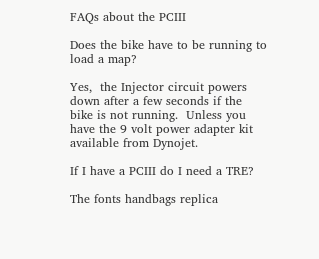FAQs about the PCIII

Does the bike have to be running to load a map?

Yes,  the Injector circuit powers down after a few seconds if the bike is not running.  Unless you have the 9 volt power adapter kit available from Dynojet.

If I have a PCIII do I need a TRE?

The fonts handbags replica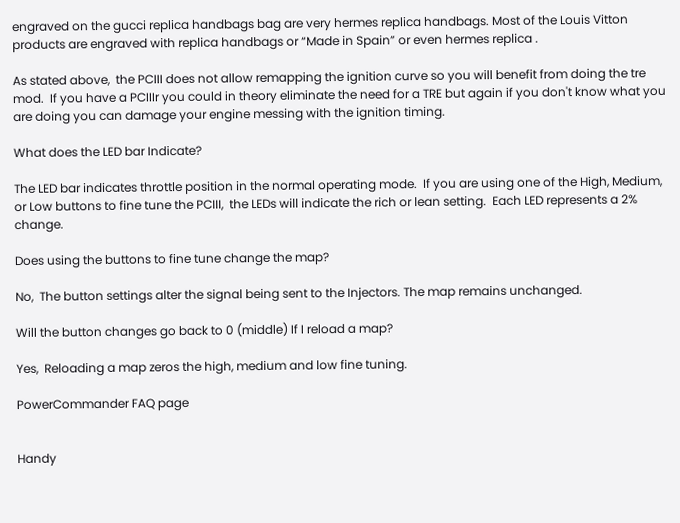engraved on the gucci replica handbags bag are very hermes replica handbags. Most of the Louis Vitton products are engraved with replica handbags or “Made in Spain” or even hermes replica .

As stated above,  the PCIII does not allow remapping the ignition curve so you will benefit from doing the tre mod.  If you have a PCIIIr you could in theory eliminate the need for a TRE but again if you don't know what you are doing you can damage your engine messing with the ignition timing.

What does the LED bar Indicate?

The LED bar indicates throttle position in the normal operating mode.  If you are using one of the High, Medium, or Low buttons to fine tune the PCIII,  the LEDs will indicate the rich or lean setting.  Each LED represents a 2% change.

Does using the buttons to fine tune change the map?

No,  The button settings alter the signal being sent to the Injectors. The map remains unchanged.

Will the button changes go back to 0 (middle) If I reload a map?

Yes,  Reloading a map zeros the high, medium and low fine tuning.

PowerCommander FAQ page


Handy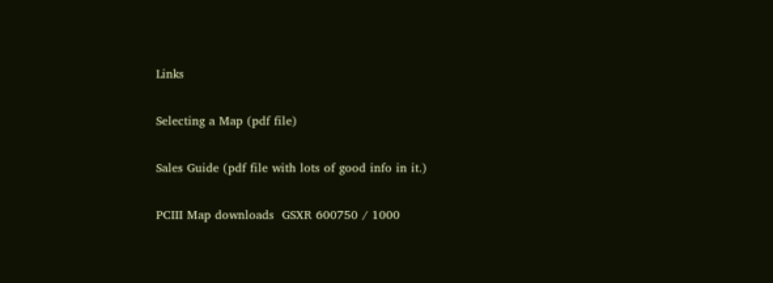Links

Selecting a Map (pdf file)

Sales Guide (pdf file with lots of good info in it.)

PCIII Map downloads  GSXR 600750 / 1000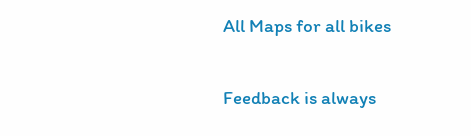All Maps for all bikes

Feedback is always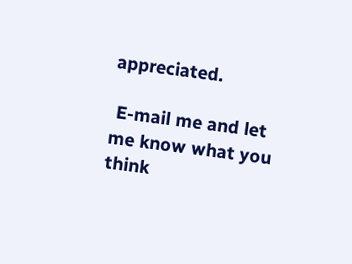appreciated.

 E-mail me and let me know what you think